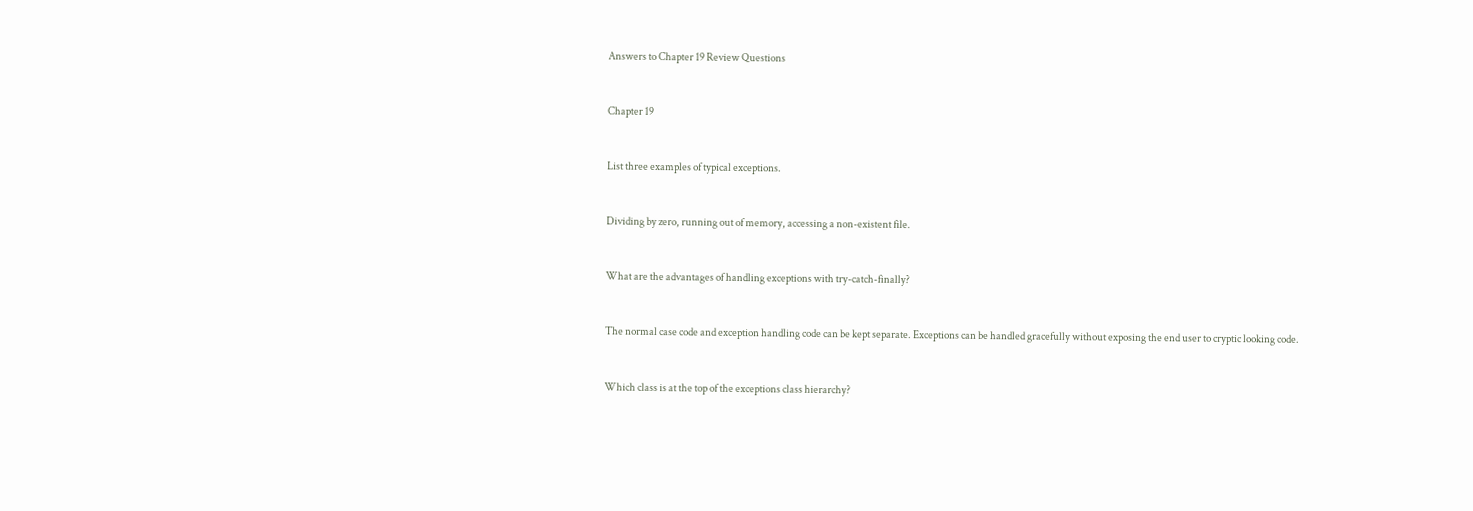Answers to Chapter 19 Review Questions


Chapter 19


List three examples of typical exceptions.


Dividing by zero, running out of memory, accessing a non-existent file.


What are the advantages of handling exceptions with try-catch-finally?


The normal case code and exception handling code can be kept separate. Exceptions can be handled gracefully without exposing the end user to cryptic looking code.


Which class is at the top of the exceptions class hierarchy?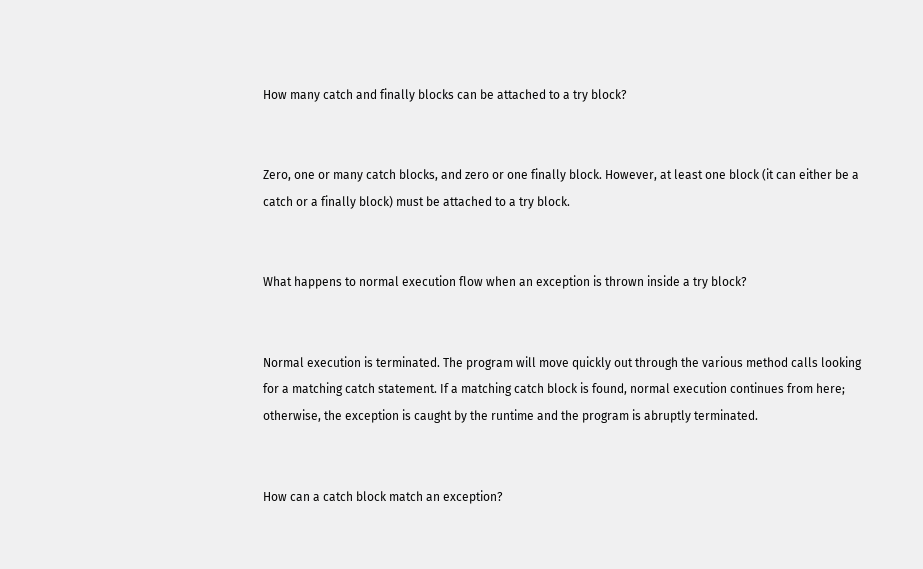How many catch and finally blocks can be attached to a try block?


Zero, one or many catch blocks, and zero or one finally block. However, at least one block (it can either be a catch or a finally block) must be attached to a try block.


What happens to normal execution flow when an exception is thrown inside a try block?


Normal execution is terminated. The program will move quickly out through the various method calls looking for a matching catch statement. If a matching catch block is found, normal execution continues from here; otherwise, the exception is caught by the runtime and the program is abruptly terminated.


How can a catch block match an exception?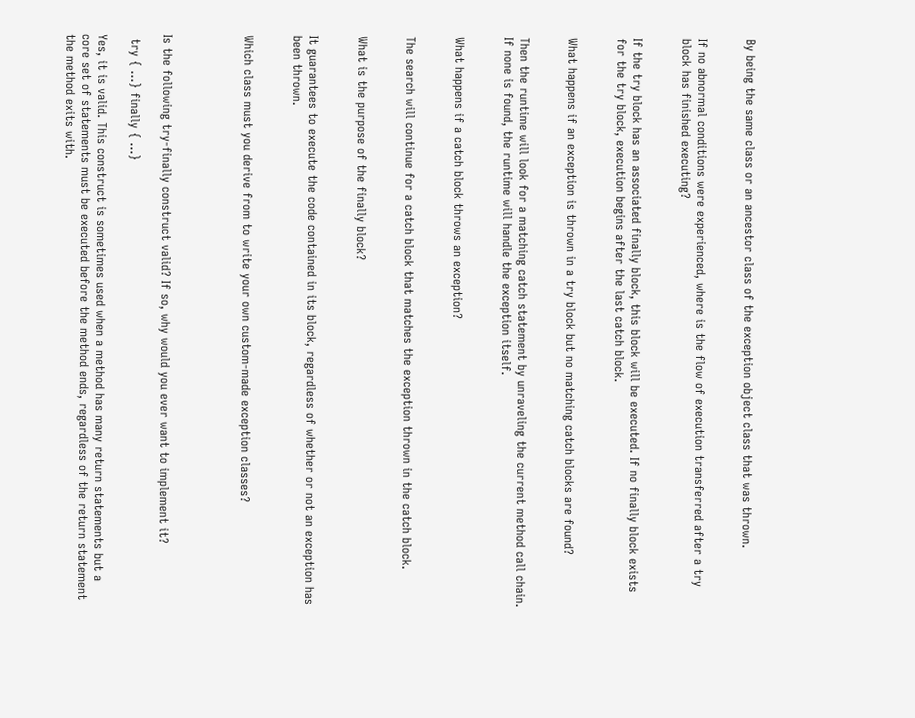By being the same class or an ancestor class of the exception object class that was thrown.


If no abnormal conditions were experienced, where is the flow of execution transferred after a try block has finished executing?


If the try block has an associated finally block, this block will be executed. If no finally block exists for the try block, execution begins after the last catch block.


What happens if an exception is thrown in a try block but no matching catch blocks are found?


Then the runtime will look for a matching catch statement by unraveling the current method call chain. If none is found, the runtime will handle the exception itself.


What happens if a catch block throws an exception?


The search will continue for a catch block that matches the exception thrown in the catch block.


What is the purpose of the finally block?


It guarantees to execute the code contained in its block, regardless of whether or not an exception has been thrown.


Which class must you derive from to write your own custom-made exception classes?




Is the following try-finally construct valid? If so, why would you ever want to implement it?

 try { ...} finally { ...}

Yes, it is valid. This construct is sometimes used when a method has many return statements but a core set of statements must be executed before the method ends, regardless of the return statement the method exits with.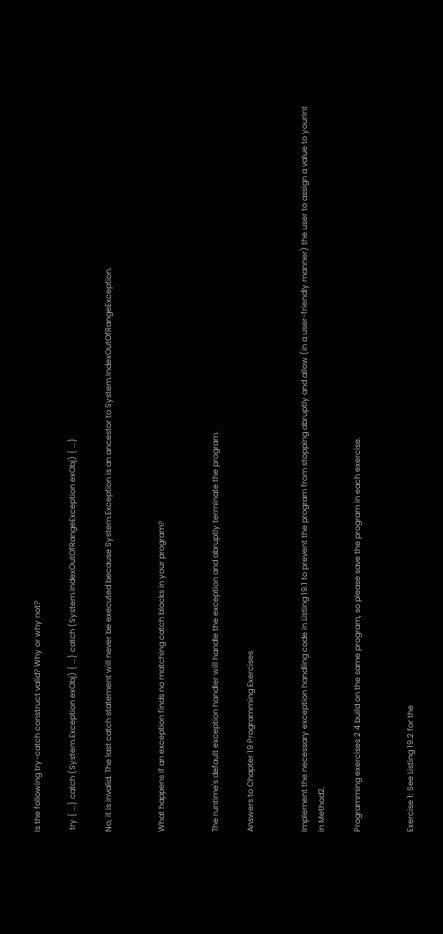Is the following try-catch construct valid? Why or why not?

 try { ...} catch (System.Exception exObj) { ...} catch (System.IndexOutOfRangeException exObj) { ...}

No, it is invalid. The last catch statement will never be executed because System.Exception is an ancestor to System.IndexOutOfRangeException.


What happens if an exception finds no matching catch blocks in your program?


The runtime's default exception handler will handle the exception and abruptly terminate the program.

Answers to Chapter 19 Programming Exercises


Implement the necessary exception handling code in Listing 19.1 to prevent the program from stopping abruptly and allow (in a user-friendly manner) the user to assign a value to yourInt in Method2.

Programming exercises 2 4 build on the same program, so please save the program in each exercise.


Exercise 1: See Listing 19.2 for the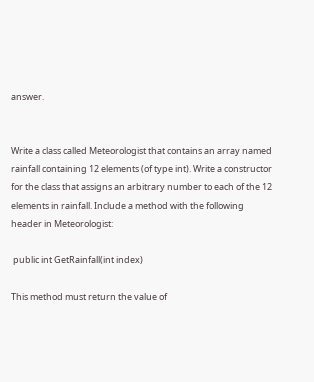answer.


Write a class called Meteorologist that contains an array named rainfall containing 12 elements (of type int). Write a constructor for the class that assigns an arbitrary number to each of the 12 elements in rainfall. Include a method with the following header in Meteorologist:

 public int GetRainfall(int index)

This method must return the value of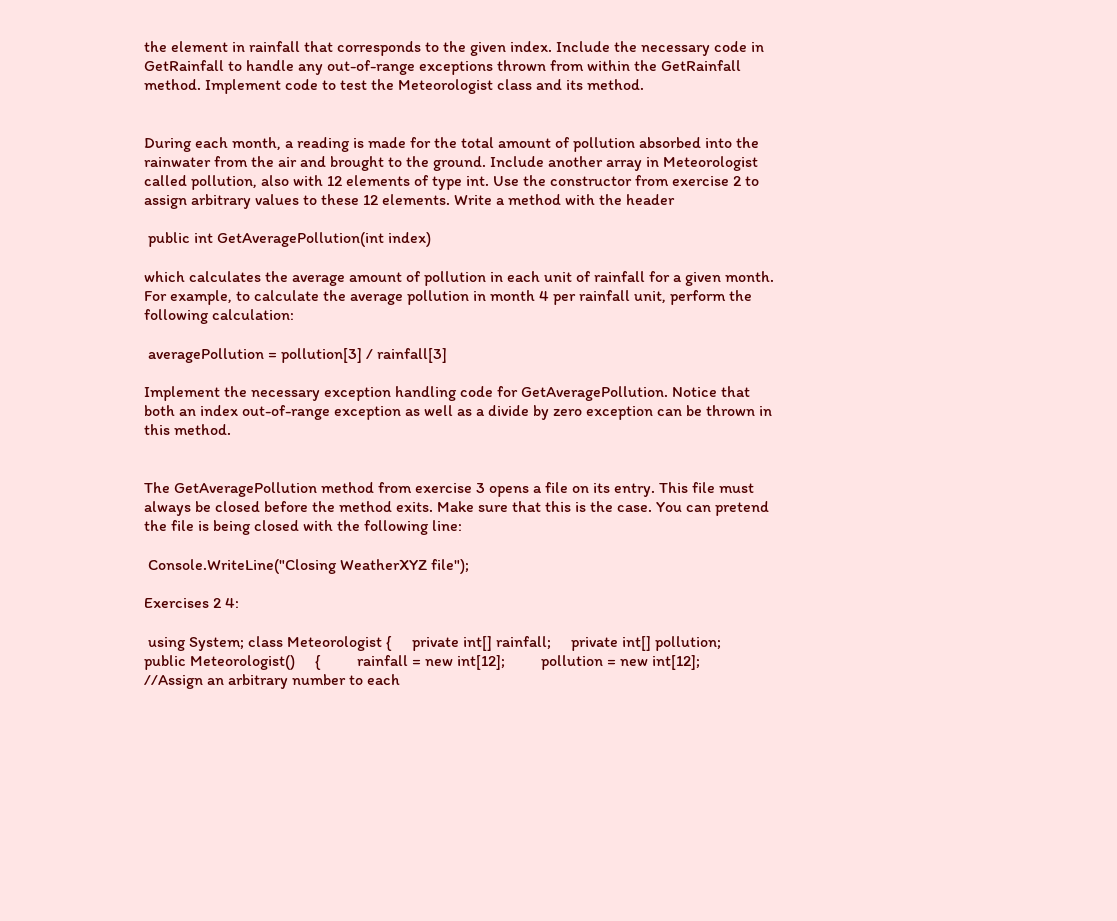the element in rainfall that corresponds to the given index. Include the necessary code in GetRainfall to handle any out-of-range exceptions thrown from within the GetRainfall method. Implement code to test the Meteorologist class and its method.


During each month, a reading is made for the total amount of pollution absorbed into the rainwater from the air and brought to the ground. Include another array in Meteorologist called pollution, also with 12 elements of type int. Use the constructor from exercise 2 to assign arbitrary values to these 12 elements. Write a method with the header

 public int GetAveragePollution(int index)

which calculates the average amount of pollution in each unit of rainfall for a given month. For example, to calculate the average pollution in month 4 per rainfall unit, perform the following calculation:

 averagePollution = pollution[3] / rainfall[3]

Implement the necessary exception handling code for GetAveragePollution. Notice that both an index out-of-range exception as well as a divide by zero exception can be thrown in this method.


The GetAveragePollution method from exercise 3 opens a file on its entry. This file must always be closed before the method exits. Make sure that this is the case. You can pretend the file is being closed with the following line:

 Console.WriteLine("Closing WeatherXYZ file");

Exercises 2 4:

 using System; class Meteorologist {     private int[] rainfall;     private int[] pollution;     public Meteorologist()     {         rainfall = new int[12];         pollution = new int[12];          //Assign an arbitrary number to each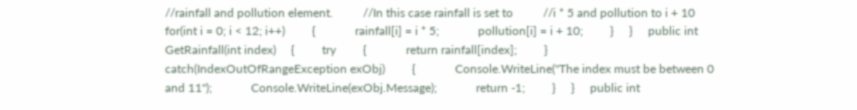//rainfall and pollution element.          //In this case rainfall is set to          //i * 5 and pollution to i + 10         for(int i = 0; i < 12; i++)         {             rainfall[i] = i * 5;             pollution[i] = i + 10;         }     }     public int GetRainfall(int index)     {         try         {             return rainfall[index];         }         catch(IndexOutOfRangeException exObj)         {             Console.WriteLine("The index must be between 0 and 11");             Console.WriteLine(exObj.Message);             return -1;         }     }     public int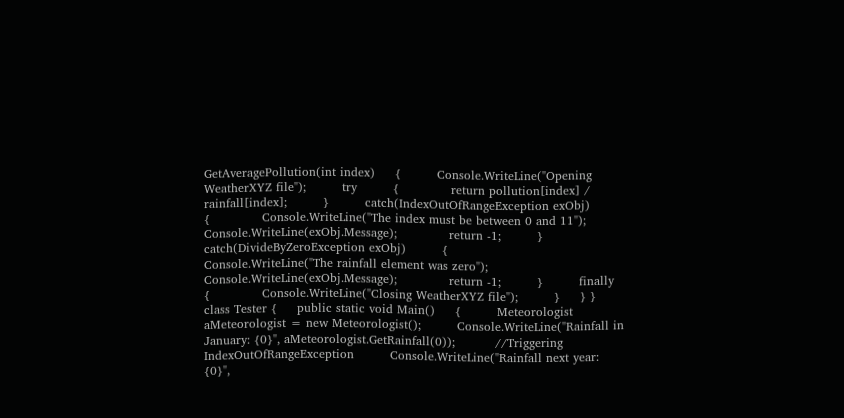GetAveragePollution(int index)     {         Console.WriteLine("Opening WeatherXYZ file");         try         {             return pollution[index] / rainfall[index];         }         catch(IndexOutOfRangeException exObj)         {             Console.WriteLine("The index must be between 0 and 11");             Console.WriteLine(exObj.Message);             return -1;         }         catch(DivideByZeroException exObj)         {             Console.WriteLine("The rainfall element was zero");             Console.WriteLine(exObj.Message);             return -1;         }         finally         {             Console.WriteLine("Closing WeatherXYZ file");         }     } } class Tester {     public static void Main()     {         Meteorologist aMeteorologist = new Meteorologist();         Console.WriteLine("Rainfall in January: {0}", aMeteorologist.GetRainfall(0));          //Triggering IndexOutOfRangeException         Console.WriteLine("Rainfall next year: {0}",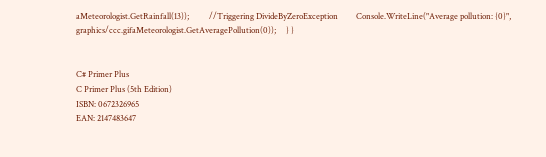aMeteorologist.GetRainfall(13));          //Triggering DivideByZeroException         Console.WriteLine("Average pollution: {0}",  graphics/ccc.gifaMeteorologist.GetAveragePollution(0));     } }


C# Primer Plus
C Primer Plus (5th Edition)
ISBN: 0672326965
EAN: 2147483647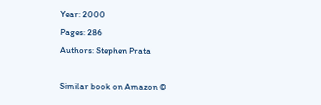Year: 2000
Pages: 286
Authors: Stephen Prata

Similar book on Amazon ©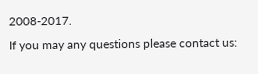2008-2017.
If you may any questions please contact us: